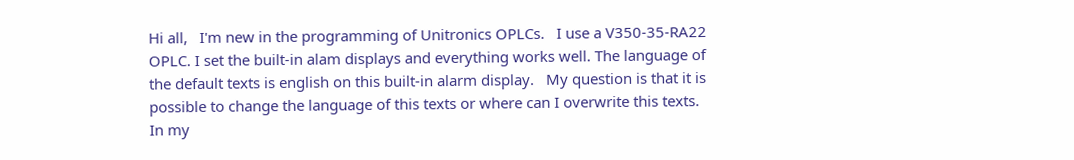Hi all,   I'm new in the programming of Unitronics OPLCs.   I use a V350-35-RA22 OPLC. I set the built-in alam displays and everything works well. The language of the default texts is english on this built-in alarm display.   My question is that it is possible to change the language of this texts or where can I overwrite this texts. In my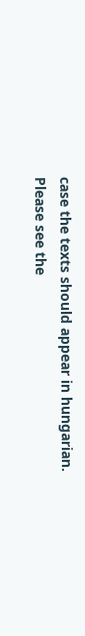case the texts should appear in hungarian. Please see the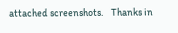attached screenshots.    Thanks in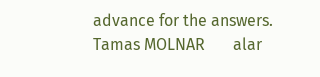advance for the answers.   Tamas MOLNAR       alar